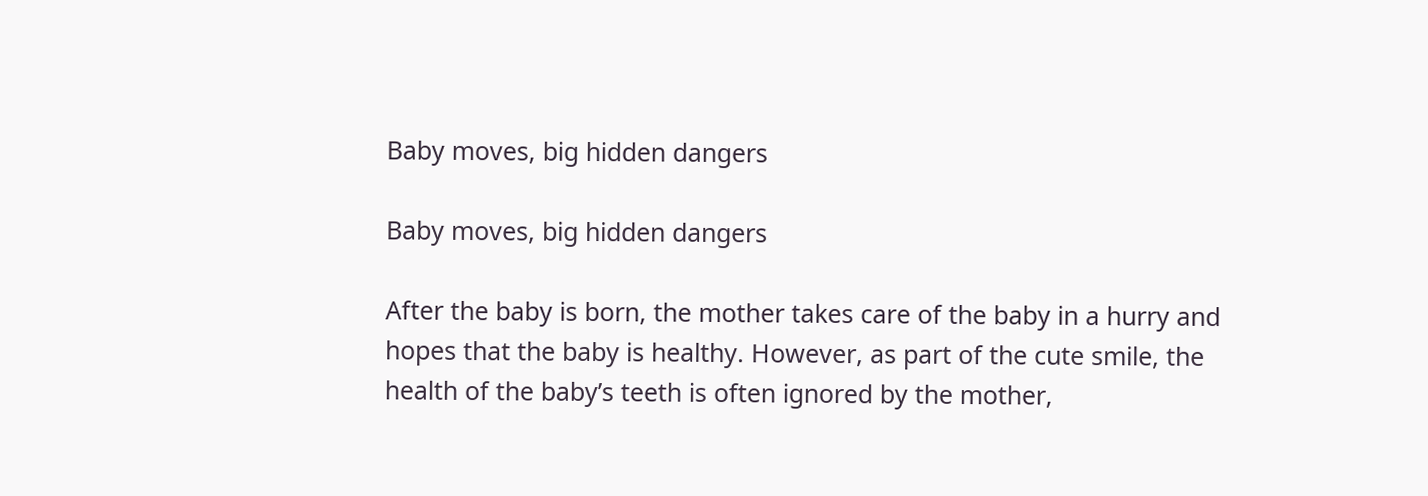Baby moves, big hidden dangers

Baby moves, big hidden dangers

After the baby is born, the mother takes care of the baby in a hurry and hopes that the baby is healthy. However, as part of the cute smile, the health of the baby’s teeth is often ignored by the mother,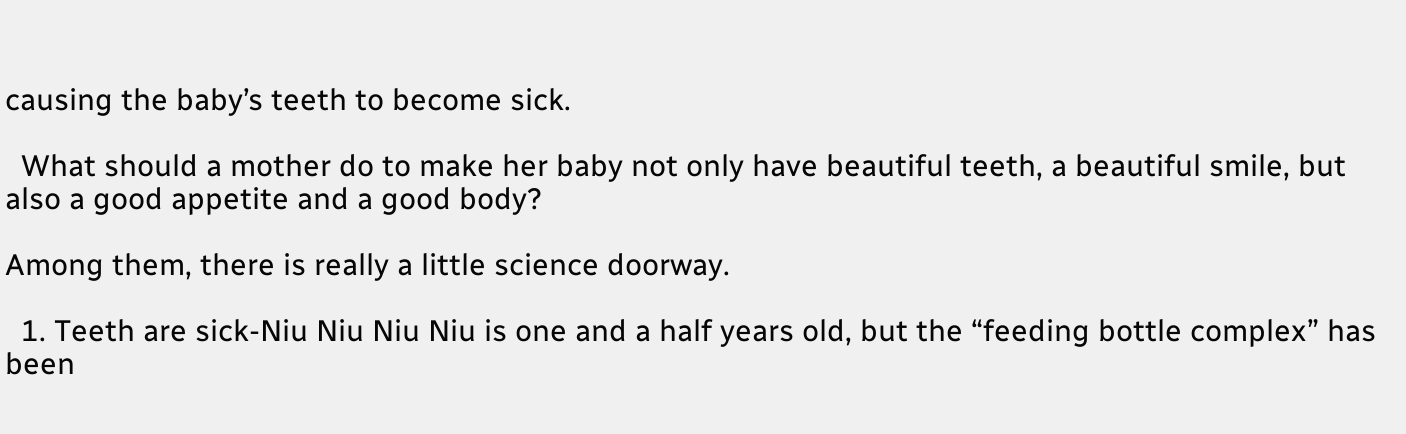causing the baby’s teeth to become sick.

  What should a mother do to make her baby not only have beautiful teeth, a beautiful smile, but also a good appetite and a good body?

Among them, there is really a little science doorway.

  1. Teeth are sick-Niu Niu Niu Niu is one and a half years old, but the “feeding bottle complex” has been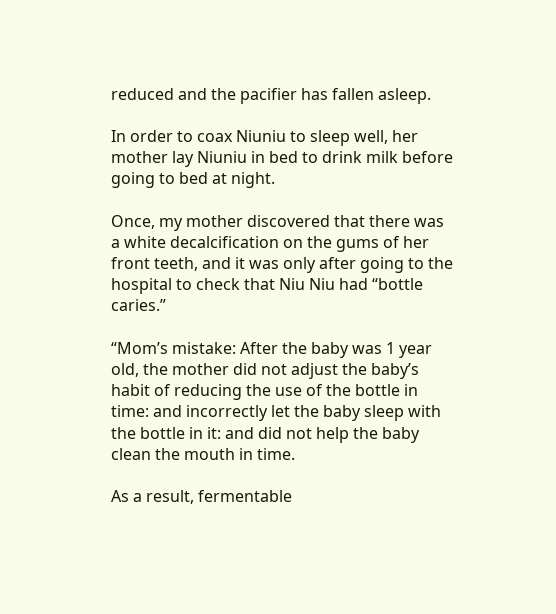reduced and the pacifier has fallen asleep.

In order to coax Niuniu to sleep well, her mother lay Niuniu in bed to drink milk before going to bed at night.

Once, my mother discovered that there was a white decalcification on the gums of her front teeth, and it was only after going to the hospital to check that Niu Niu had “bottle caries.”

“Mom’s mistake: After the baby was 1 year old, the mother did not adjust the baby’s habit of reducing the use of the bottle in time: and incorrectly let the baby sleep with the bottle in it: and did not help the baby clean the mouth in time.

As a result, fermentable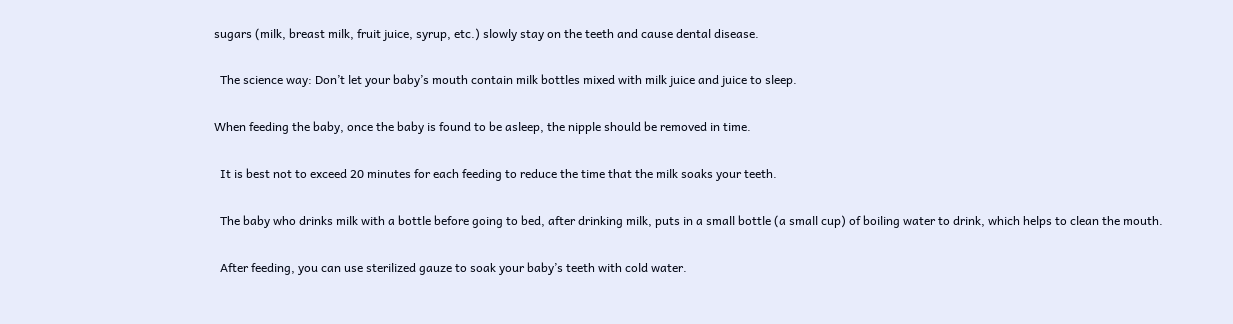sugars (milk, breast milk, fruit juice, syrup, etc.) slowly stay on the teeth and cause dental disease.

  The science way: Don’t let your baby’s mouth contain milk bottles mixed with milk juice and juice to sleep.

When feeding the baby, once the baby is found to be asleep, the nipple should be removed in time.

  It is best not to exceed 20 minutes for each feeding to reduce the time that the milk soaks your teeth.

  The baby who drinks milk with a bottle before going to bed, after drinking milk, puts in a small bottle (a small cup) of boiling water to drink, which helps to clean the mouth.

  After feeding, you can use sterilized gauze to soak your baby’s teeth with cold water.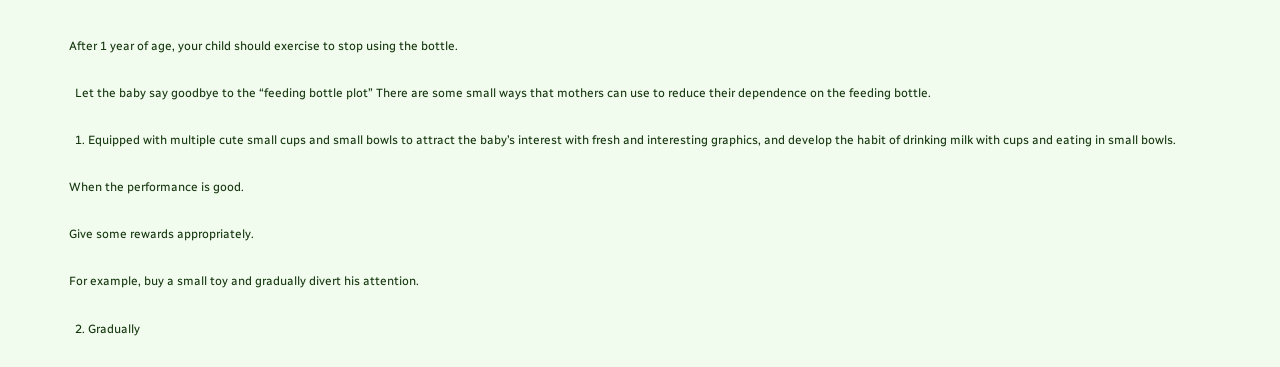After 1 year of age, your child should exercise to stop using the bottle.

  Let the baby say goodbye to the “feeding bottle plot” There are some small ways that mothers can use to reduce their dependence on the feeding bottle.

  1. Equipped with multiple cute small cups and small bowls to attract the baby’s interest with fresh and interesting graphics, and develop the habit of drinking milk with cups and eating in small bowls.

When the performance is good.

Give some rewards appropriately.

For example, buy a small toy and gradually divert his attention.

  2. Gradually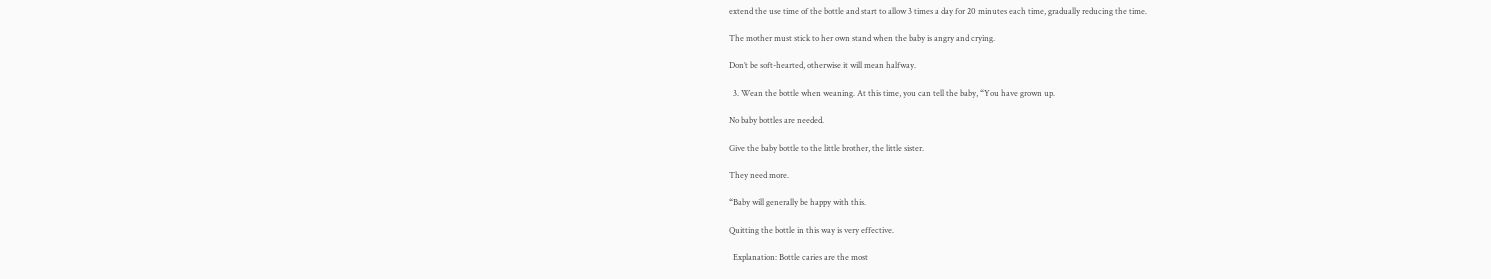extend the use time of the bottle and start to allow 3 times a day for 20 minutes each time, gradually reducing the time.

The mother must stick to her own stand when the baby is angry and crying.

Don’t be soft-hearted, otherwise it will mean halfway.

  3. Wean the bottle when weaning. At this time, you can tell the baby, “You have grown up.

No baby bottles are needed.

Give the baby bottle to the little brother, the little sister.

They need more.

“Baby will generally be happy with this.

Quitting the bottle in this way is very effective.

  Explanation: Bottle caries are the most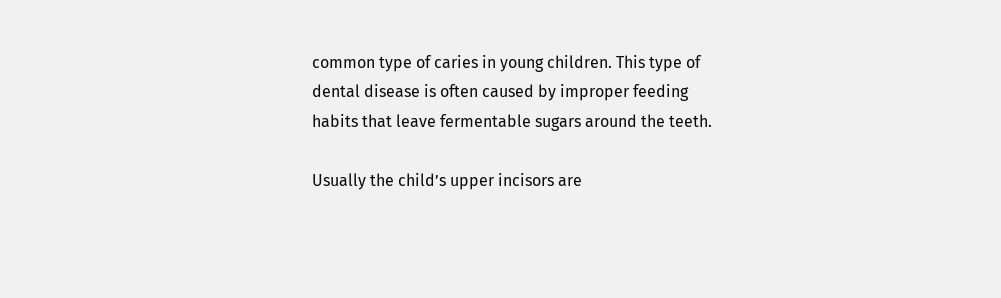common type of caries in young children. This type of dental disease is often caused by improper feeding habits that leave fermentable sugars around the teeth.

Usually the child’s upper incisors are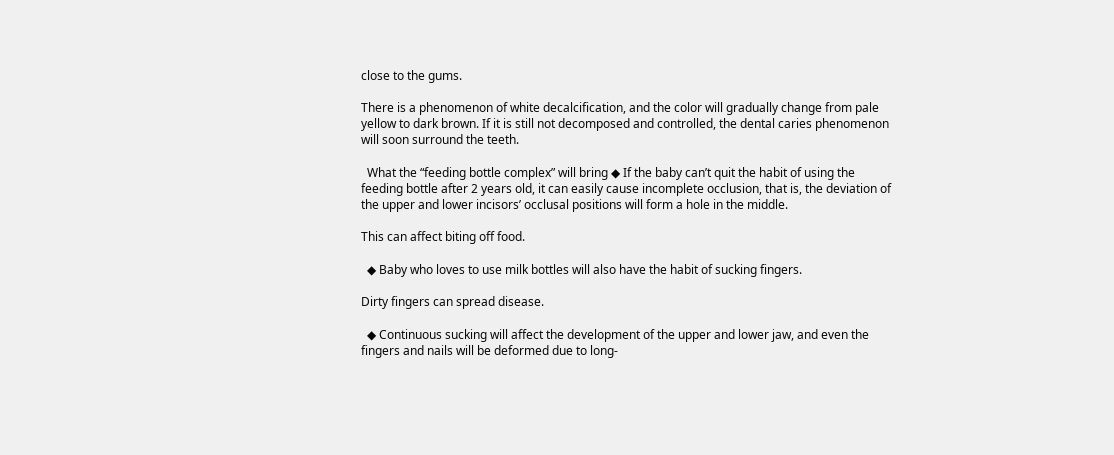close to the gums.

There is a phenomenon of white decalcification, and the color will gradually change from pale yellow to dark brown. If it is still not decomposed and controlled, the dental caries phenomenon will soon surround the teeth.

  What the “feeding bottle complex” will bring ◆ If the baby can’t quit the habit of using the feeding bottle after 2 years old, it can easily cause incomplete occlusion, that is, the deviation of the upper and lower incisors’ occlusal positions will form a hole in the middle.

This can affect biting off food.

  ◆ Baby who loves to use milk bottles will also have the habit of sucking fingers.

Dirty fingers can spread disease.

  ◆ Continuous sucking will affect the development of the upper and lower jaw, and even the fingers and nails will be deformed due to long-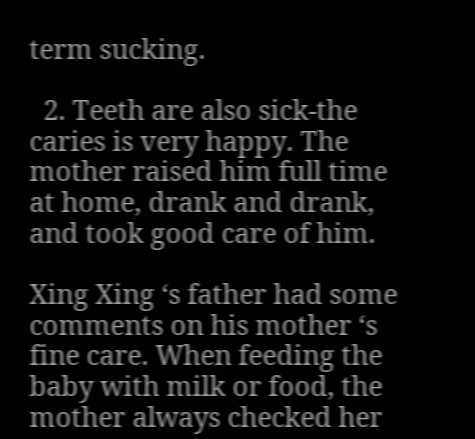term sucking.

  2. Teeth are also sick-the caries is very happy. The mother raised him full time at home, drank and drank, and took good care of him.

Xing Xing ‘s father had some comments on his mother ‘s fine care. When feeding the baby with milk or food, the mother always checked her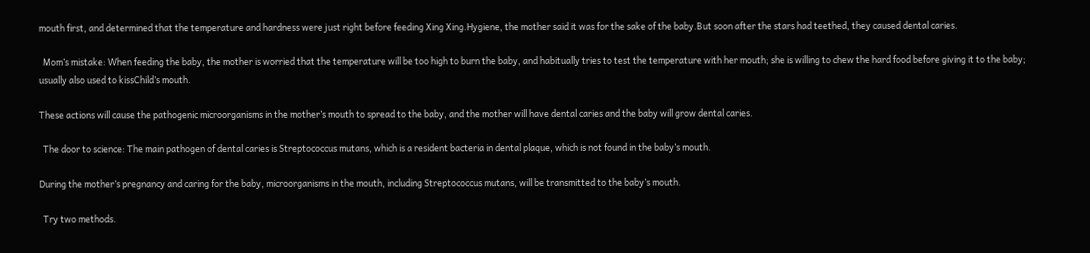mouth first, and determined that the temperature and hardness were just right before feeding Xing Xing.Hygiene, the mother said it was for the sake of the baby.But soon after the stars had teethed, they caused dental caries.

  Mom’s mistake: When feeding the baby, the mother is worried that the temperature will be too high to burn the baby, and habitually tries to test the temperature with her mouth; she is willing to chew the hard food before giving it to the baby; usually also used to kissChild’s mouth.

These actions will cause the pathogenic microorganisms in the mother’s mouth to spread to the baby, and the mother will have dental caries and the baby will grow dental caries.

  The door to science: The main pathogen of dental caries is Streptococcus mutans, which is a resident bacteria in dental plaque, which is not found in the baby’s mouth.

During the mother’s pregnancy and caring for the baby, microorganisms in the mouth, including Streptococcus mutans, will be transmitted to the baby’s mouth.

  Try two methods.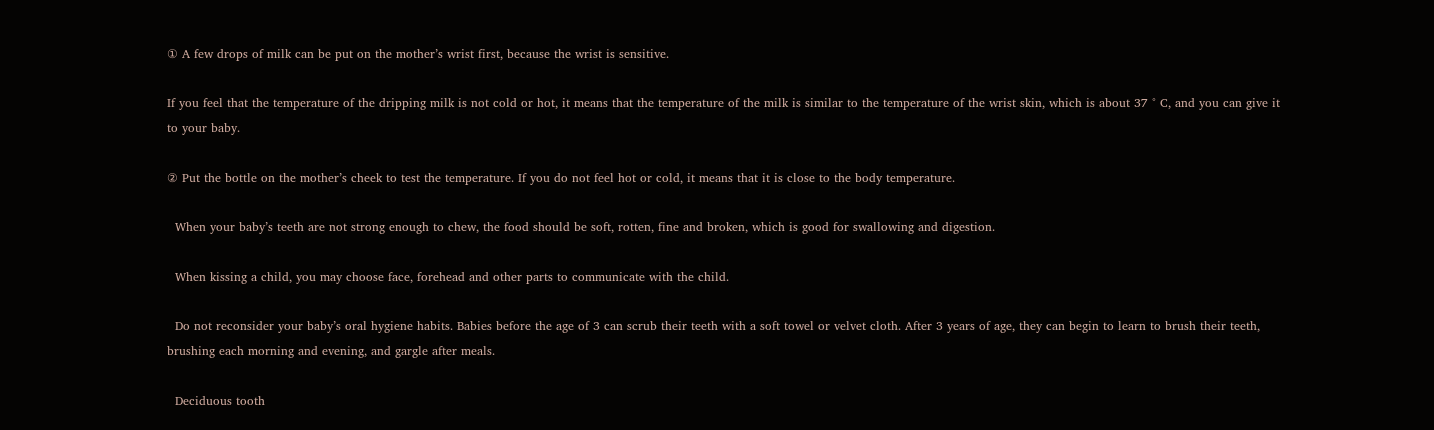① A few drops of milk can be put on the mother’s wrist first, because the wrist is sensitive.

If you feel that the temperature of the dripping milk is not cold or hot, it means that the temperature of the milk is similar to the temperature of the wrist skin, which is about 37 ° C, and you can give it to your baby.

② Put the bottle on the mother’s cheek to test the temperature. If you do not feel hot or cold, it means that it is close to the body temperature.

  When your baby’s teeth are not strong enough to chew, the food should be soft, rotten, fine and broken, which is good for swallowing and digestion.

  When kissing a child, you may choose face, forehead and other parts to communicate with the child.

  Do not reconsider your baby’s oral hygiene habits. Babies before the age of 3 can scrub their teeth with a soft towel or velvet cloth. After 3 years of age, they can begin to learn to brush their teeth, brushing each morning and evening, and gargle after meals.

  Deciduous tooth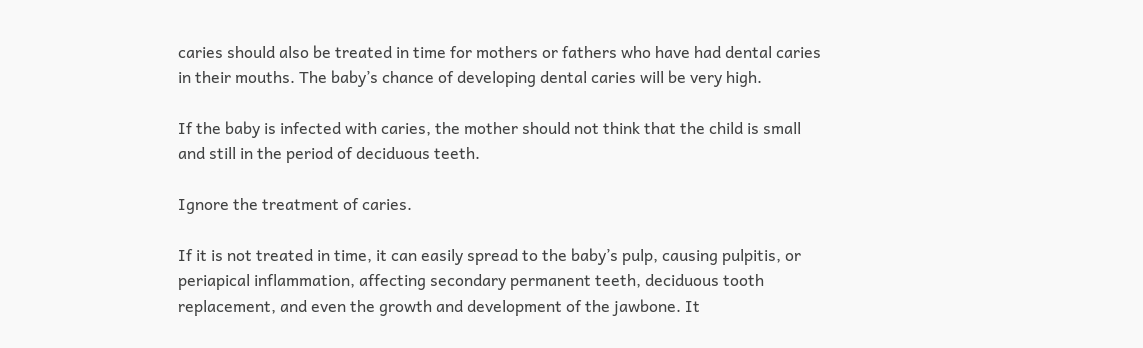caries should also be treated in time for mothers or fathers who have had dental caries in their mouths. The baby’s chance of developing dental caries will be very high.

If the baby is infected with caries, the mother should not think that the child is small and still in the period of deciduous teeth.

Ignore the treatment of caries.

If it is not treated in time, it can easily spread to the baby’s pulp, causing pulpitis, or periapical inflammation, affecting secondary permanent teeth, deciduous tooth replacement, and even the growth and development of the jawbone. It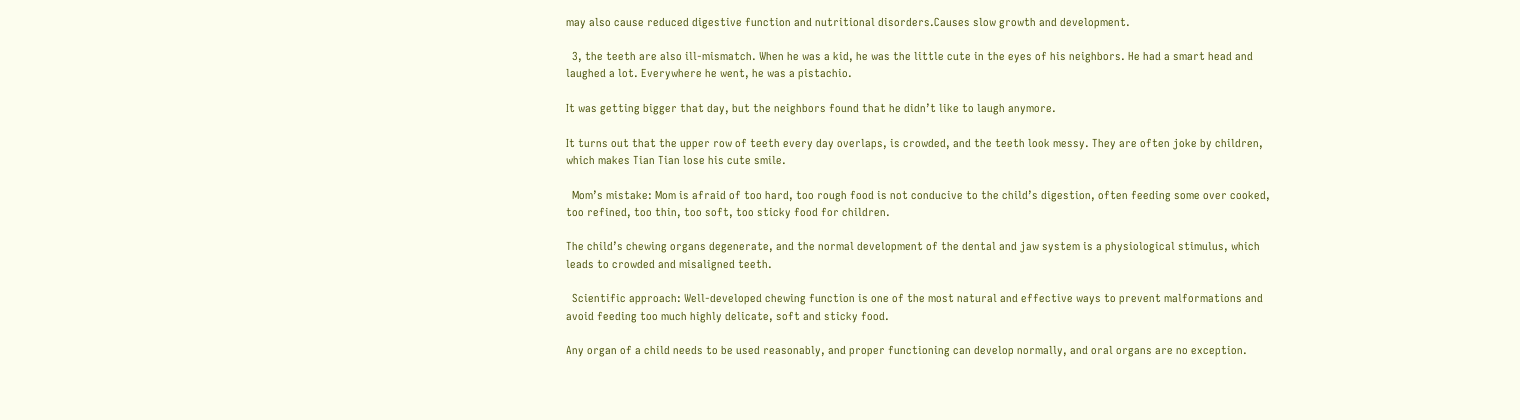may also cause reduced digestive function and nutritional disorders.Causes slow growth and development.

  3, the teeth are also ill-mismatch. When he was a kid, he was the little cute in the eyes of his neighbors. He had a smart head and laughed a lot. Everywhere he went, he was a pistachio.

It was getting bigger that day, but the neighbors found that he didn’t like to laugh anymore.

It turns out that the upper row of teeth every day overlaps, is crowded, and the teeth look messy. They are often joke by children, which makes Tian Tian lose his cute smile.

  Mom’s mistake: Mom is afraid of too hard, too rough food is not conducive to the child’s digestion, often feeding some over cooked, too refined, too thin, too soft, too sticky food for children.

The child’s chewing organs degenerate, and the normal development of the dental and jaw system is a physiological stimulus, which leads to crowded and misaligned teeth.

  Scientific approach: Well-developed chewing function is one of the most natural and effective ways to prevent malformations and avoid feeding too much highly delicate, soft and sticky food.

Any organ of a child needs to be used reasonably, and proper functioning can develop normally, and oral organs are no exception.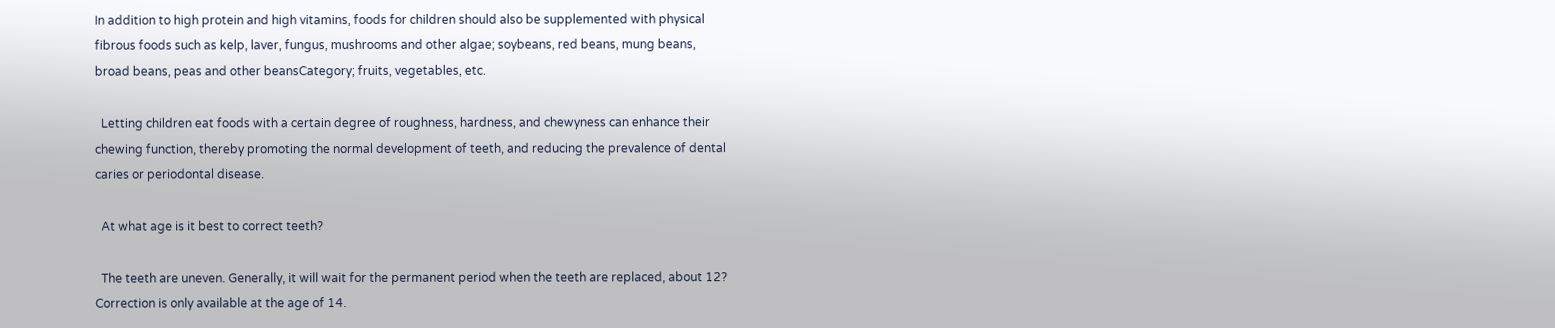In addition to high protein and high vitamins, foods for children should also be supplemented with physical fibrous foods such as kelp, laver, fungus, mushrooms and other algae; soybeans, red beans, mung beans, broad beans, peas and other beansCategory; fruits, vegetables, etc.

  Letting children eat foods with a certain degree of roughness, hardness, and chewyness can enhance their chewing function, thereby promoting the normal development of teeth, and reducing the prevalence of dental caries or periodontal disease.

  At what age is it best to correct teeth?

  The teeth are uneven. Generally, it will wait for the permanent period when the teeth are replaced, about 12?
Correction is only available at the age of 14.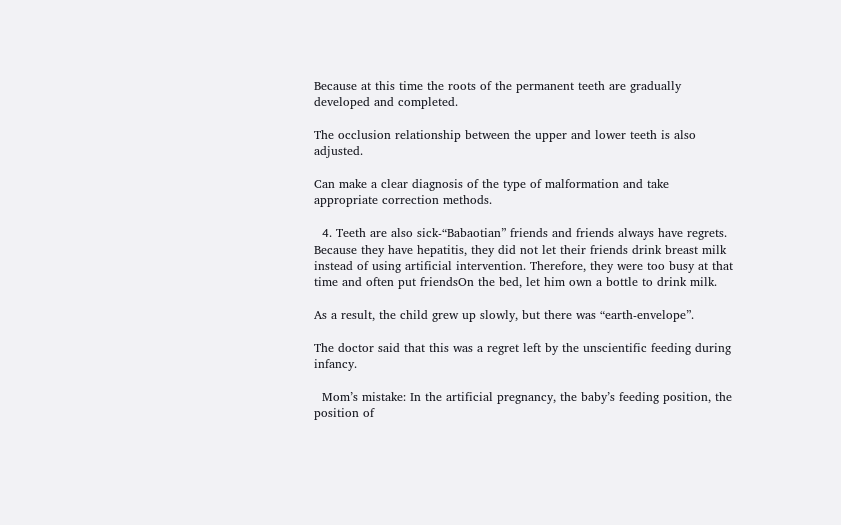Because at this time the roots of the permanent teeth are gradually developed and completed.

The occlusion relationship between the upper and lower teeth is also adjusted.

Can make a clear diagnosis of the type of malformation and take appropriate correction methods.

  4. Teeth are also sick-“Babaotian” friends and friends always have regrets. Because they have hepatitis, they did not let their friends drink breast milk instead of using artificial intervention. Therefore, they were too busy at that time and often put friendsOn the bed, let him own a bottle to drink milk.

As a result, the child grew up slowly, but there was “earth-envelope”.

The doctor said that this was a regret left by the unscientific feeding during infancy.

  Mom’s mistake: In the artificial pregnancy, the baby’s feeding position, the position of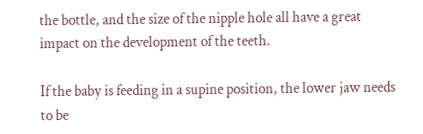the bottle, and the size of the nipple hole all have a great impact on the development of the teeth.

If the baby is feeding in a supine position, the lower jaw needs to be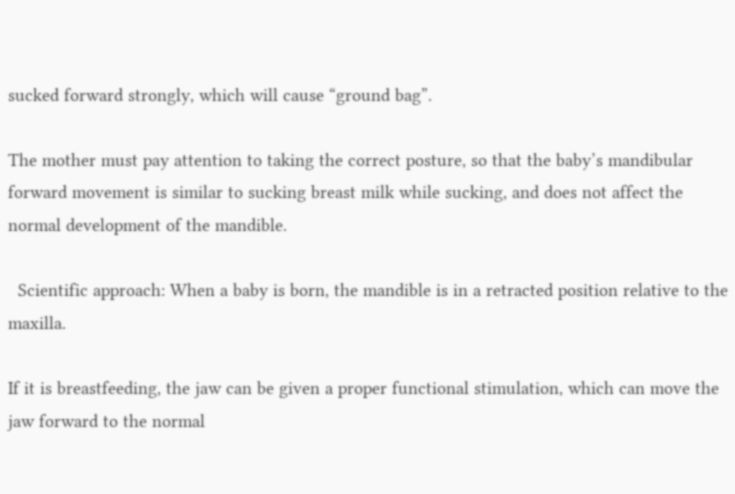sucked forward strongly, which will cause “ground bag”.

The mother must pay attention to taking the correct posture, so that the baby’s mandibular forward movement is similar to sucking breast milk while sucking, and does not affect the normal development of the mandible.

  Scientific approach: When a baby is born, the mandible is in a retracted position relative to the maxilla.

If it is breastfeeding, the jaw can be given a proper functional stimulation, which can move the jaw forward to the normal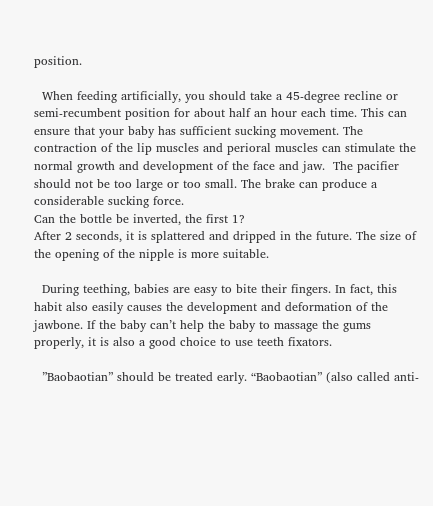position.

  When feeding artificially, you should take a 45-degree recline or semi-recumbent position for about half an hour each time. This can ensure that your baby has sufficient sucking movement. The contraction of the lip muscles and perioral muscles can stimulate the normal growth and development of the face and jaw.  The pacifier should not be too large or too small. The brake can produce a considerable sucking force.
Can the bottle be inverted, the first 1?
After 2 seconds, it is splattered and dripped in the future. The size of the opening of the nipple is more suitable.

  During teething, babies are easy to bite their fingers. In fact, this habit also easily causes the development and deformation of the jawbone. If the baby can’t help the baby to massage the gums properly, it is also a good choice to use teeth fixators.

  ”Baobaotian” should be treated early. “Baobaotian” (also called anti-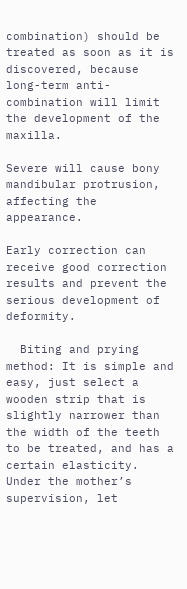combination) should be treated as soon as it is discovered, because long-term anti-combination will limit the development of the maxilla.

Severe will cause bony mandibular protrusion, affecting the appearance.

Early correction can receive good correction results and prevent the serious development of deformity.

  Biting and prying method: It is simple and easy, just select a wooden strip that is slightly narrower than the width of the teeth to be treated, and has a certain elasticity. Under the mother’s supervision, let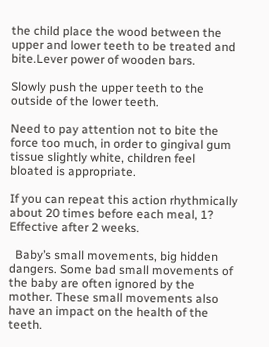the child place the wood between the upper and lower teeth to be treated and bite.Lever power of wooden bars.

Slowly push the upper teeth to the outside of the lower teeth.

Need to pay attention not to bite the force too much, in order to gingival gum tissue slightly white, children feel bloated is appropriate.

If you can repeat this action rhythmically about 20 times before each meal, 1?
Effective after 2 weeks.

  Baby’s small movements, big hidden dangers. Some bad small movements of the baby are often ignored by the mother. These small movements also have an impact on the health of the teeth.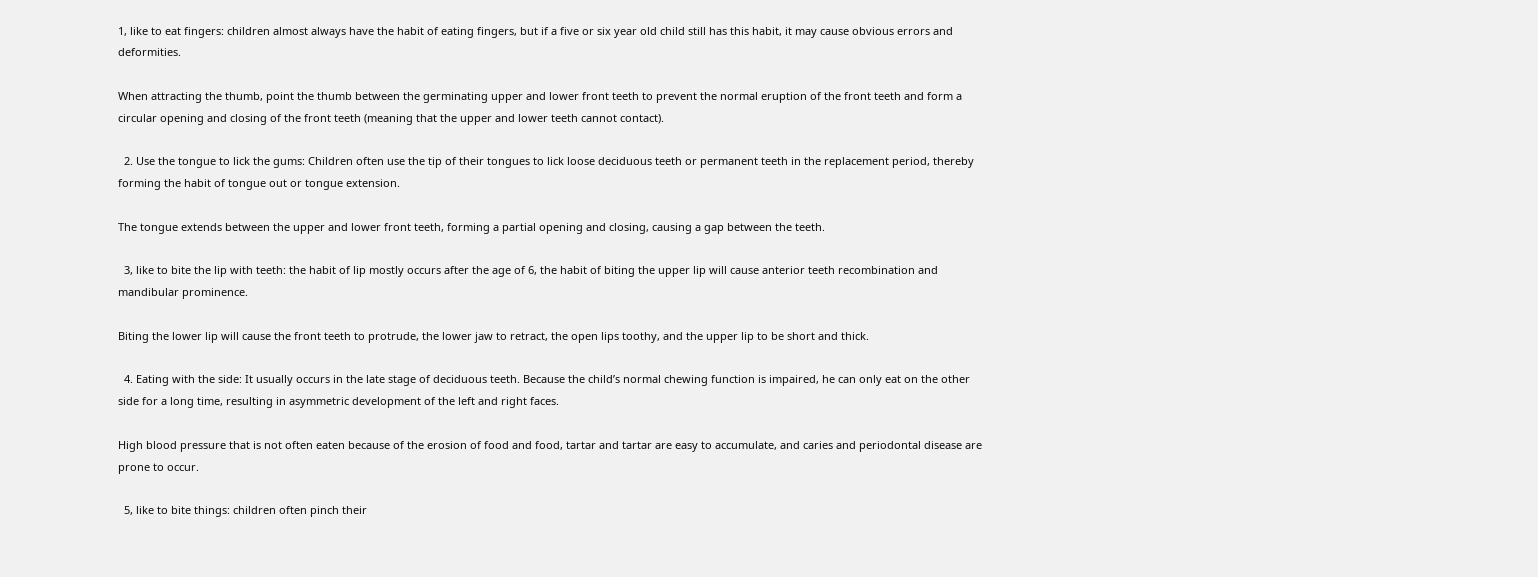1, like to eat fingers: children almost always have the habit of eating fingers, but if a five or six year old child still has this habit, it may cause obvious errors and deformities.

When attracting the thumb, point the thumb between the germinating upper and lower front teeth to prevent the normal eruption of the front teeth and form a circular opening and closing of the front teeth (meaning that the upper and lower teeth cannot contact).

  2. Use the tongue to lick the gums: Children often use the tip of their tongues to lick loose deciduous teeth or permanent teeth in the replacement period, thereby forming the habit of tongue out or tongue extension.

The tongue extends between the upper and lower front teeth, forming a partial opening and closing, causing a gap between the teeth.

  3, like to bite the lip with teeth: the habit of lip mostly occurs after the age of 6, the habit of biting the upper lip will cause anterior teeth recombination and mandibular prominence.

Biting the lower lip will cause the front teeth to protrude, the lower jaw to retract, the open lips toothy, and the upper lip to be short and thick.

  4. Eating with the side: It usually occurs in the late stage of deciduous teeth. Because the child’s normal chewing function is impaired, he can only eat on the other side for a long time, resulting in asymmetric development of the left and right faces.

High blood pressure that is not often eaten because of the erosion of food and food, tartar and tartar are easy to accumulate, and caries and periodontal disease are prone to occur.

  5, like to bite things: children often pinch their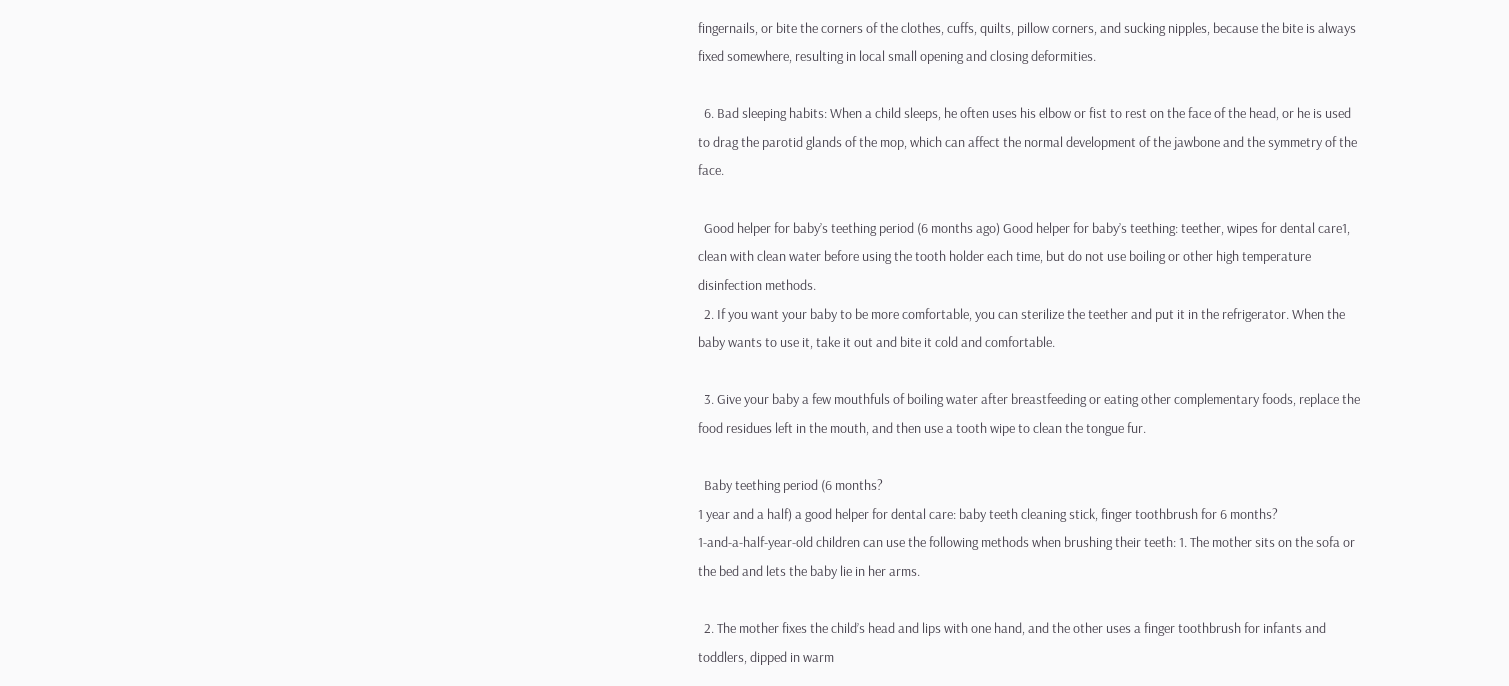fingernails, or bite the corners of the clothes, cuffs, quilts, pillow corners, and sucking nipples, because the bite is always fixed somewhere, resulting in local small opening and closing deformities.

  6. Bad sleeping habits: When a child sleeps, he often uses his elbow or fist to rest on the face of the head, or he is used to drag the parotid glands of the mop, which can affect the normal development of the jawbone and the symmetry of the face.

  Good helper for baby’s teething period (6 months ago) Good helper for baby’s teething: teether, wipes for dental care1, clean with clean water before using the tooth holder each time, but do not use boiling or other high temperature disinfection methods.
  2. If you want your baby to be more comfortable, you can sterilize the teether and put it in the refrigerator. When the baby wants to use it, take it out and bite it cold and comfortable.

  3. Give your baby a few mouthfuls of boiling water after breastfeeding or eating other complementary foods, replace the food residues left in the mouth, and then use a tooth wipe to clean the tongue fur.

  Baby teething period (6 months?
1 year and a half) a good helper for dental care: baby teeth cleaning stick, finger toothbrush for 6 months?
1-and-a-half-year-old children can use the following methods when brushing their teeth: 1. The mother sits on the sofa or the bed and lets the baby lie in her arms.

  2. The mother fixes the child’s head and lips with one hand, and the other uses a finger toothbrush for infants and toddlers, dipped in warm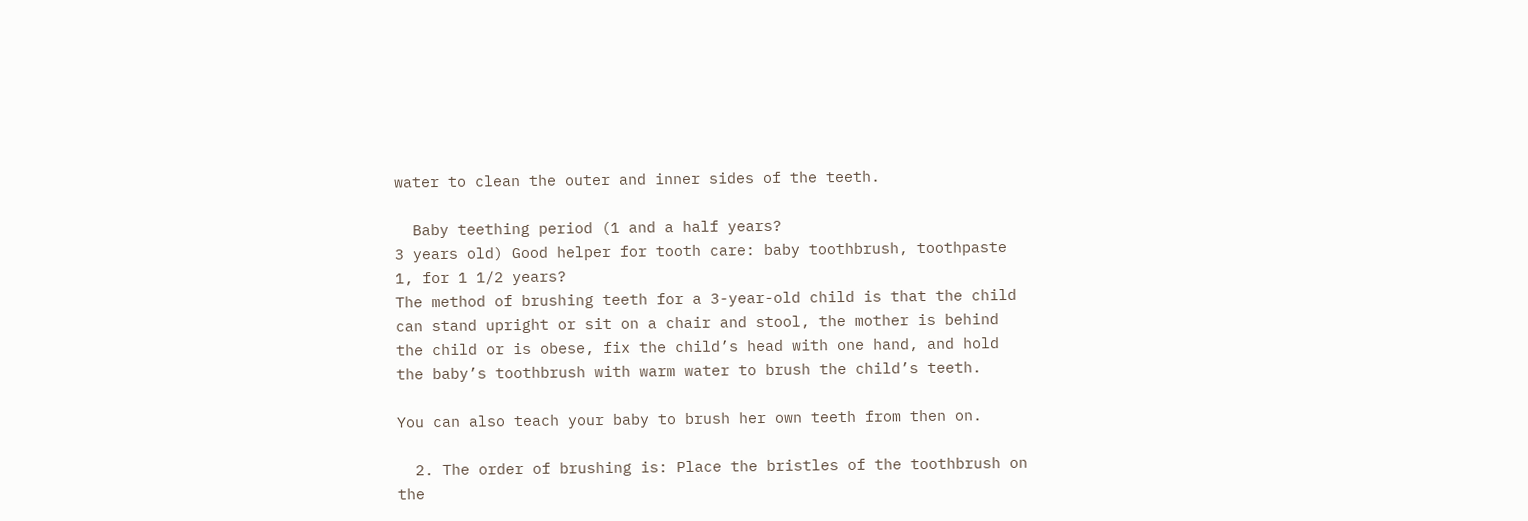water to clean the outer and inner sides of the teeth.

  Baby teething period (1 and a half years?
3 years old) Good helper for tooth care: baby toothbrush, toothpaste 1, for 1 1/2 years?
The method of brushing teeth for a 3-year-old child is that the child can stand upright or sit on a chair and stool, the mother is behind the child or is obese, fix the child’s head with one hand, and hold the baby’s toothbrush with warm water to brush the child’s teeth.

You can also teach your baby to brush her own teeth from then on.

  2. The order of brushing is: Place the bristles of the toothbrush on the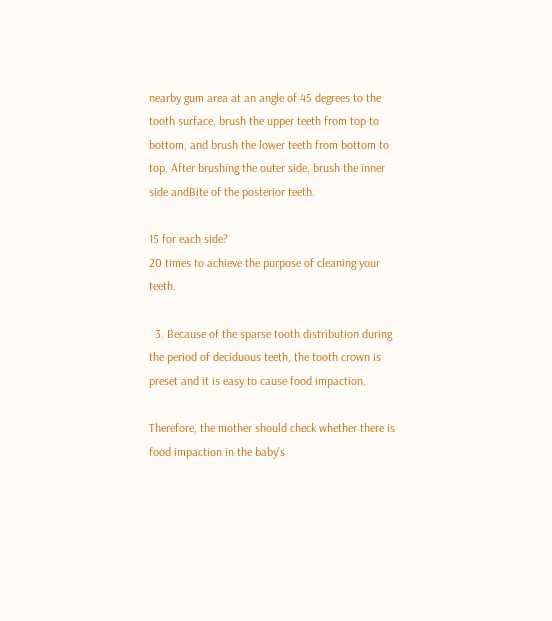nearby gum area at an angle of 45 degrees to the tooth surface, brush the upper teeth from top to bottom, and brush the lower teeth from bottom to top. After brushing the outer side, brush the inner side andBite of the posterior teeth.

15 for each side?
20 times to achieve the purpose of cleaning your teeth.

  3. Because of the sparse tooth distribution during the period of deciduous teeth, the tooth crown is preset and it is easy to cause food impaction.

Therefore, the mother should check whether there is food impaction in the baby’s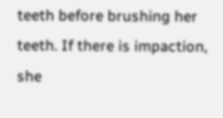teeth before brushing her teeth. If there is impaction, she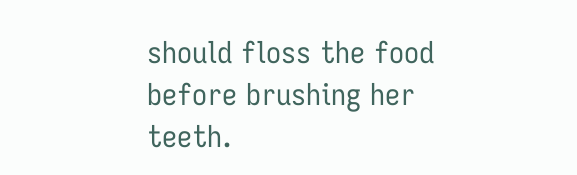should floss the food before brushing her teeth.